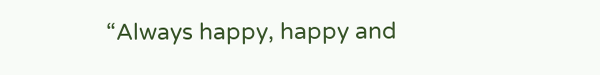“Always happy, happy and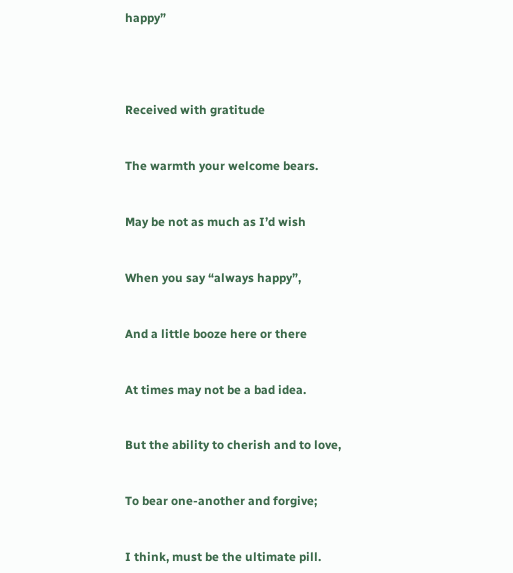happy”




Received with gratitude


The warmth your welcome bears.


May be not as much as I’d wish


When you say “always happy”,


And a little booze here or there


At times may not be a bad idea.


But the ability to cherish and to love,


To bear one-another and forgive;


I think, must be the ultimate pill.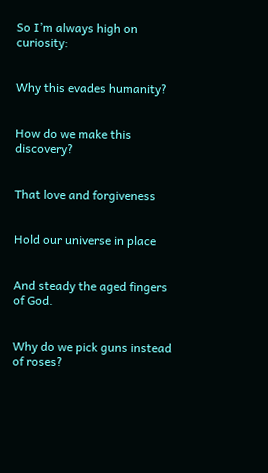So I’m always high on curiosity:


Why this evades humanity?


How do we make this discovery?


That love and forgiveness


Hold our universe in place


And steady the aged fingers of God.


Why do we pick guns instead of roses?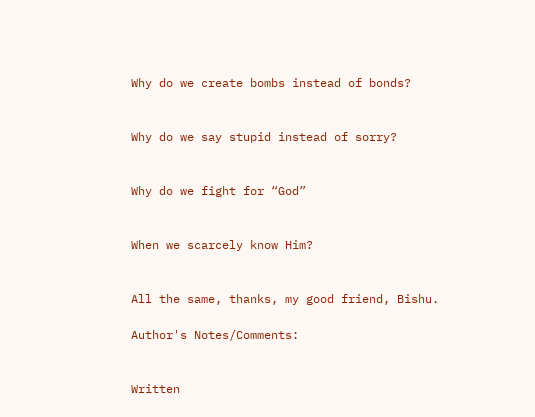Why do we create bombs instead of bonds?


Why do we say stupid instead of sorry?


Why do we fight for “God”


When we scarcely know Him?


All the same, thanks, my good friend, Bishu.

Author's Notes/Comments:


Written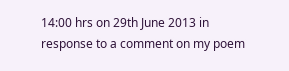14:00 hrs on 29th June 2013 in response to a comment on my poem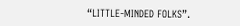“LITTLE-MINDED FOLKS”.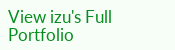View izu's Full Portfolio